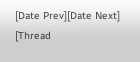[Date Prev][Date Next] [Thread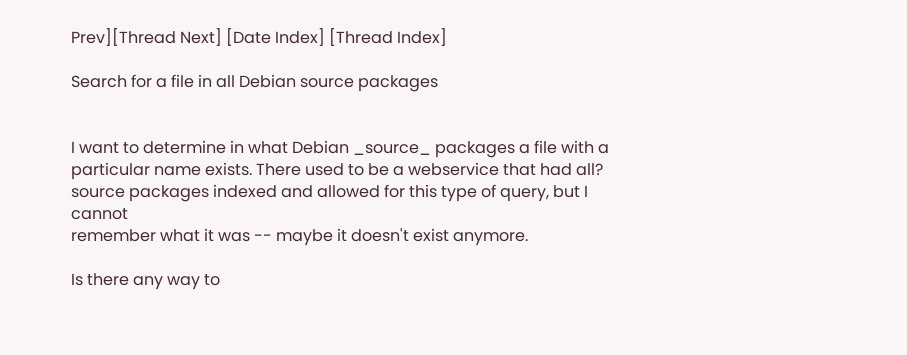Prev][Thread Next] [Date Index] [Thread Index]

Search for a file in all Debian source packages


I want to determine in what Debian _source_ packages a file with a
particular name exists. There used to be a webservice that had all?
source packages indexed and allowed for this type of query, but I cannot
remember what it was -- maybe it doesn't exist anymore.

Is there any way to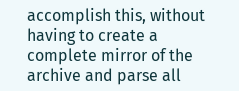accomplish this, without having to create a
complete mirror of the archive and parse all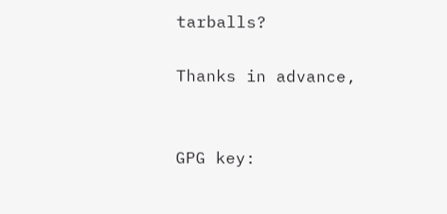tarballs?

Thanks in advance,


GPG key: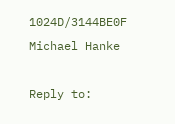1024D/3144BE0F Michael Hanke

Reply to: